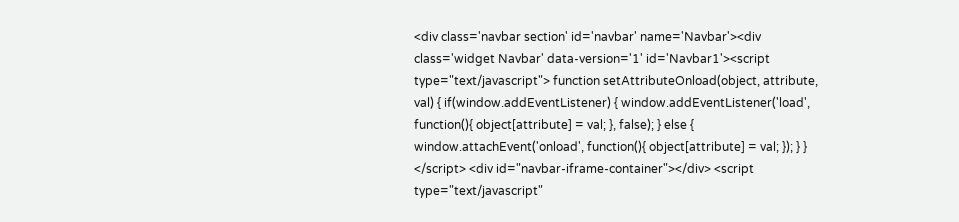<div class='navbar section' id='navbar' name='Navbar'><div class='widget Navbar' data-version='1' id='Navbar1'><script type="text/javascript"> function setAttributeOnload(object, attribute, val) { if(window.addEventListener) { window.addEventListener('load', function(){ object[attribute] = val; }, false); } else { window.attachEvent('onload', function(){ object[attribute] = val; }); } } </script> <div id="navbar-iframe-container"></div> <script type="text/javascript"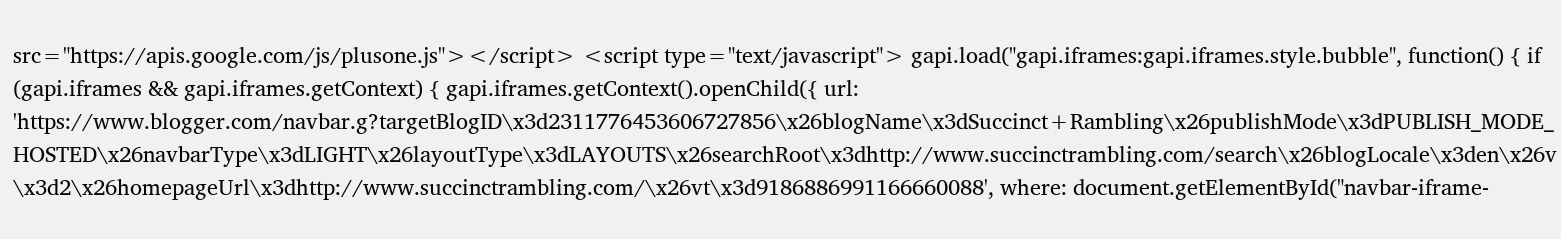src="https://apis.google.com/js/plusone.js"></script> <script type="text/javascript"> gapi.load("gapi.iframes:gapi.iframes.style.bubble", function() { if (gapi.iframes && gapi.iframes.getContext) { gapi.iframes.getContext().openChild({ url: 'https://www.blogger.com/navbar.g?targetBlogID\x3d2311776453606727856\x26blogName\x3dSuccinct+Rambling\x26publishMode\x3dPUBLISH_MODE_HOSTED\x26navbarType\x3dLIGHT\x26layoutType\x3dLAYOUTS\x26searchRoot\x3dhttp://www.succinctrambling.com/search\x26blogLocale\x3den\x26v\x3d2\x26homepageUrl\x3dhttp://www.succinctrambling.com/\x26vt\x3d9186886991166660088', where: document.getElementById("navbar-iframe-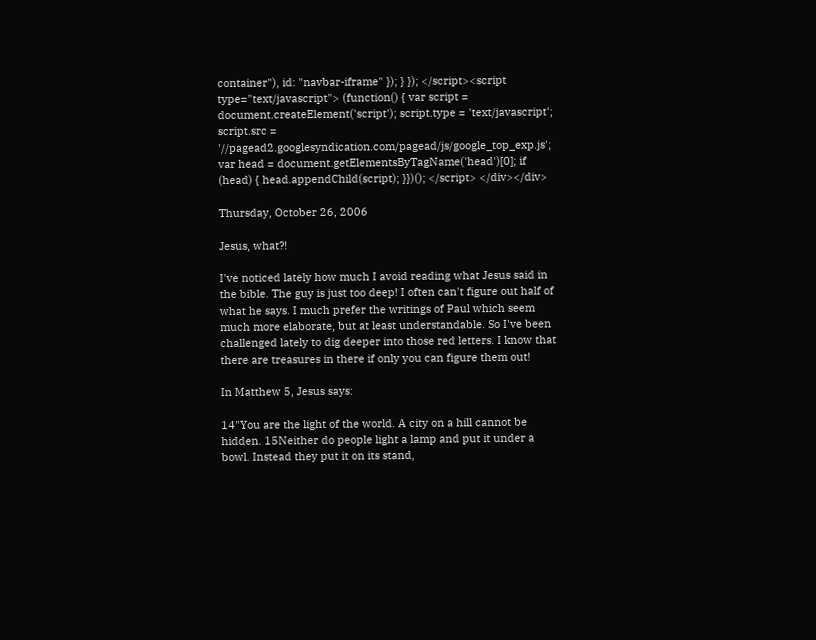container"), id: "navbar-iframe" }); } }); </script><script type="text/javascript"> (function() { var script = document.createElement('script'); script.type = 'text/javascript'; script.src = '//pagead2.googlesyndication.com/pagead/js/google_top_exp.js'; var head = document.getElementsByTagName('head')[0]; if (head) { head.appendChild(script); }})(); </script> </div></div>

Thursday, October 26, 2006

Jesus, what?!

I've noticed lately how much I avoid reading what Jesus said in the bible. The guy is just too deep! I often can't figure out half of what he says. I much prefer the writings of Paul which seem much more elaborate, but at least understandable. So I've been challenged lately to dig deeper into those red letters. I know that there are treasures in there if only you can figure them out!

In Matthew 5, Jesus says:

14"You are the light of the world. A city on a hill cannot be hidden. 15Neither do people light a lamp and put it under a bowl. Instead they put it on its stand,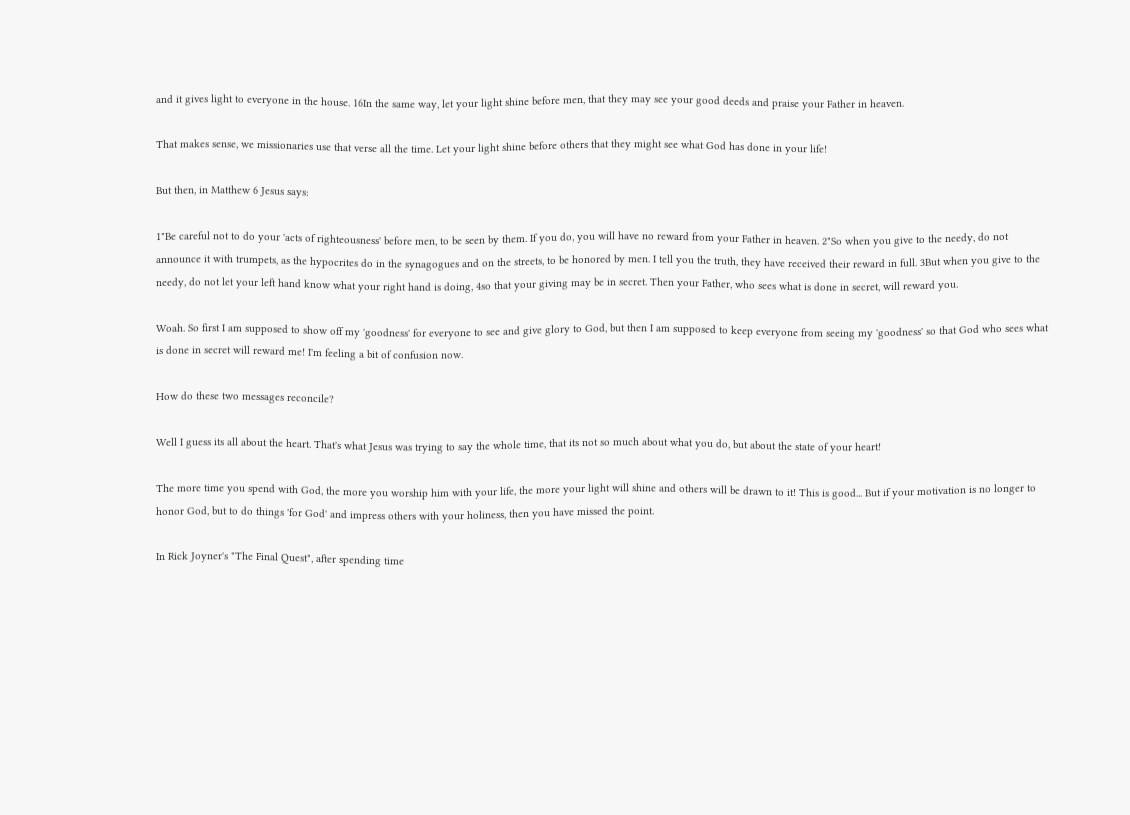and it gives light to everyone in the house. 16In the same way, let your light shine before men, that they may see your good deeds and praise your Father in heaven.

That makes sense, we missionaries use that verse all the time. Let your light shine before others that they might see what God has done in your life!

But then, in Matthew 6 Jesus says:

1"Be careful not to do your 'acts of righteousness' before men, to be seen by them. If you do, you will have no reward from your Father in heaven. 2"So when you give to the needy, do not announce it with trumpets, as the hypocrites do in the synagogues and on the streets, to be honored by men. I tell you the truth, they have received their reward in full. 3But when you give to the needy, do not let your left hand know what your right hand is doing, 4so that your giving may be in secret. Then your Father, who sees what is done in secret, will reward you.

Woah. So first I am supposed to show off my 'goodness' for everyone to see and give glory to God, but then I am supposed to keep everyone from seeing my 'goodness' so that God who sees what is done in secret will reward me! I'm feeling a bit of confusion now.

How do these two messages reconcile?

Well I guess its all about the heart. That's what Jesus was trying to say the whole time, that its not so much about what you do, but about the state of your heart!

The more time you spend with God, the more you worship him with your life, the more your light will shine and others will be drawn to it! This is good... But if your motivation is no longer to honor God, but to do things 'for God' and impress others with your holiness, then you have missed the point.

In Rick Joyner's "The Final Quest", after spending time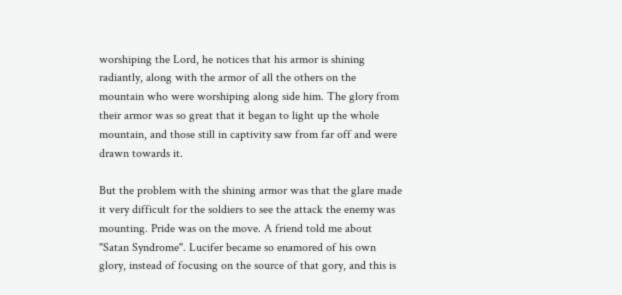worshiping the Lord, he notices that his armor is shining radiantly, along with the armor of all the others on the mountain who were worshiping along side him. The glory from their armor was so great that it began to light up the whole mountain, and those still in captivity saw from far off and were drawn towards it.

But the problem with the shining armor was that the glare made it very difficult for the soldiers to see the attack the enemy was mounting. Pride was on the move. A friend told me about "Satan Syndrome". Lucifer became so enamored of his own glory, instead of focusing on the source of that gory, and this is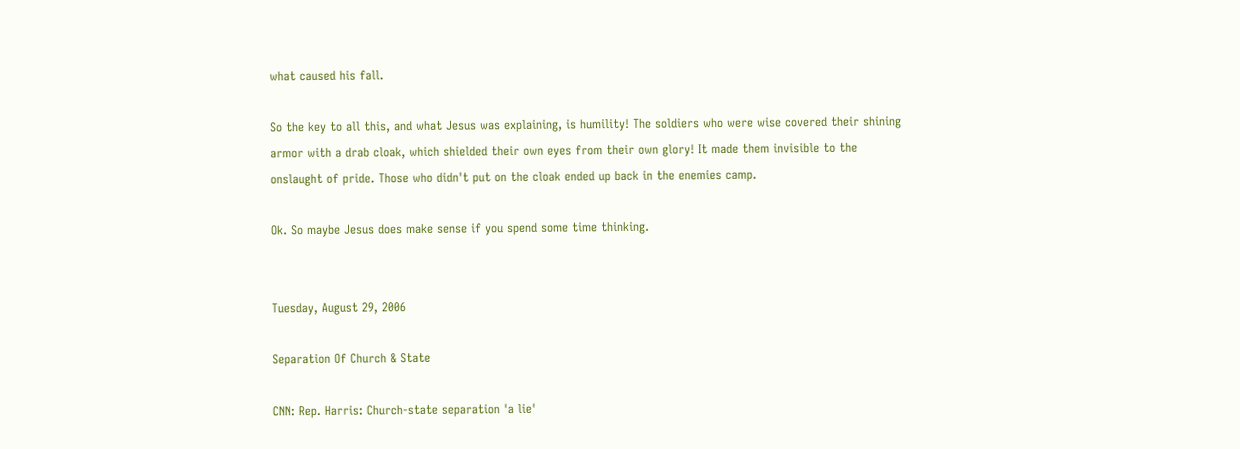what caused his fall.

So the key to all this, and what Jesus was explaining, is humility! The soldiers who were wise covered their shining armor with a drab cloak, which shielded their own eyes from their own glory! It made them invisible to the onslaught of pride. Those who didn't put on the cloak ended up back in the enemies camp.

Ok. So maybe Jesus does make sense if you spend some time thinking.


Tuesday, August 29, 2006

Separation Of Church & State

CNN: Rep. Harris: Church-state separation 'a lie'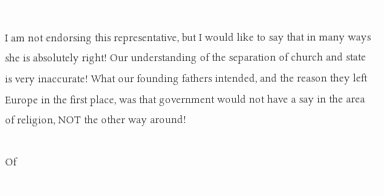I am not endorsing this representative, but I would like to say that in many ways she is absolutely right! Our understanding of the separation of church and state is very inaccurate! What our founding fathers intended, and the reason they left Europe in the first place, was that government would not have a say in the area of religion, NOT the other way around!

Of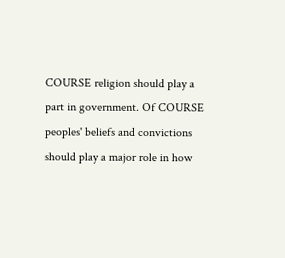COURSE religion should play a part in government. Of COURSE peoples' beliefs and convictions should play a major role in how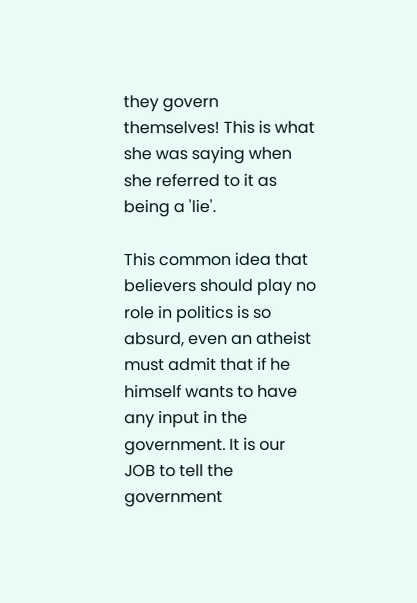they govern themselves! This is what she was saying when she referred to it as being a 'lie'.

This common idea that believers should play no role in politics is so absurd, even an atheist must admit that if he himself wants to have any input in the government. It is our JOB to tell the government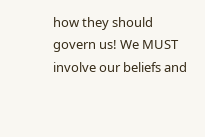how they should govern us! We MUST involve our beliefs and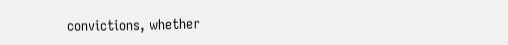convictions, whether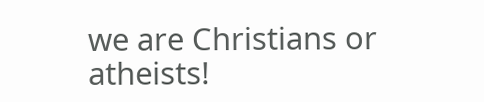we are Christians or atheists!